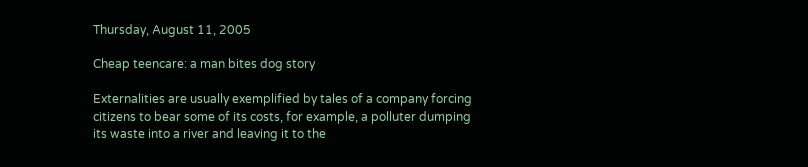Thursday, August 11, 2005

Cheap teencare: a man bites dog story

Externalities are usually exemplified by tales of a company forcing citizens to bear some of its costs, for example, a polluter dumping its waste into a river and leaving it to the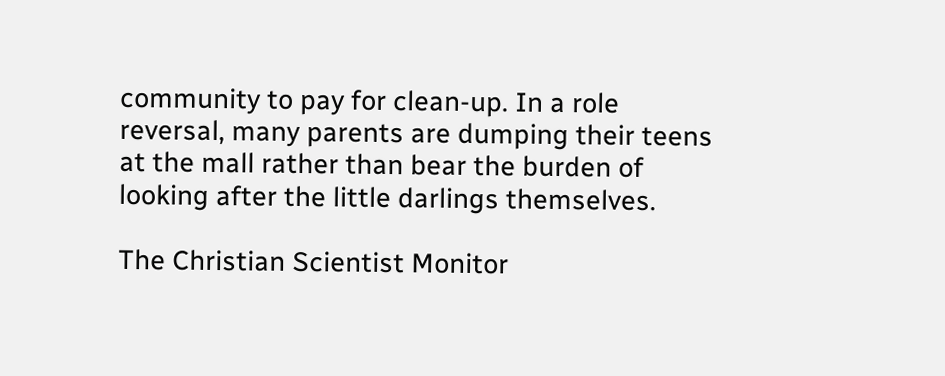community to pay for clean-up. In a role reversal, many parents are dumping their teens at the mall rather than bear the burden of looking after the little darlings themselves.

The Christian Scientist Monitor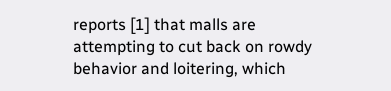reports [1] that malls are attempting to cut back on rowdy behavior and loitering, which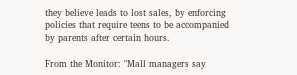they believe leads to lost sales, by enforcing policies that require teens to be accompanied by parents after certain hours.

From the Monitor: "Mall managers say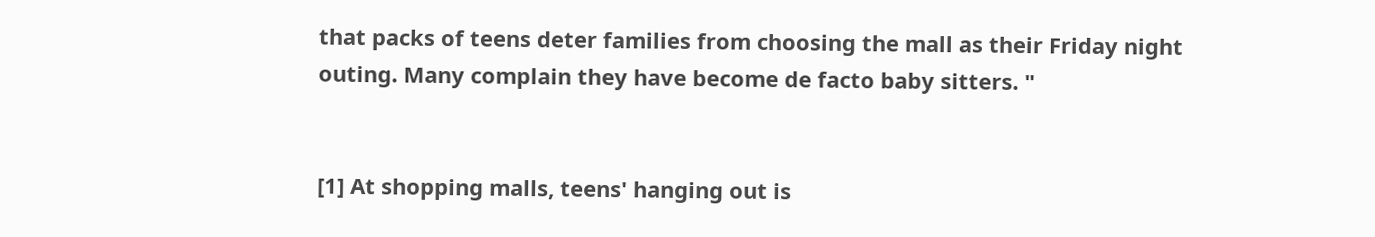that packs of teens deter families from choosing the mall as their Friday night outing. Many complain they have become de facto baby sitters. "


[1] At shopping malls, teens' hanging out is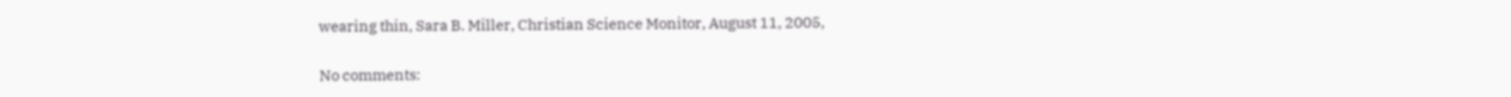wearing thin, Sara B. Miller, Christian Science Monitor, August 11, 2005,

No comments: